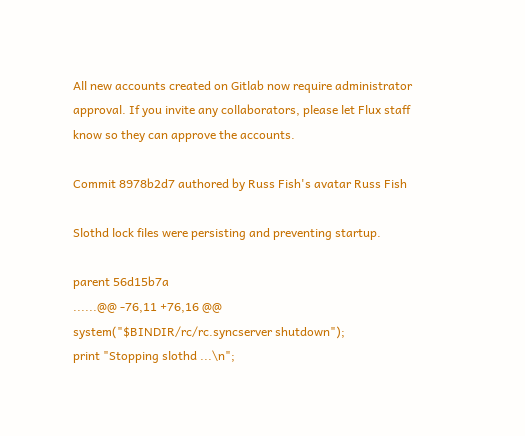All new accounts created on Gitlab now require administrator approval. If you invite any collaborators, please let Flux staff know so they can approve the accounts.

Commit 8978b2d7 authored by Russ Fish's avatar Russ Fish

Slothd lock files were persisting and preventing startup.

parent 56d15b7a
......@@ -76,11 +76,16 @@ system("$BINDIR/rc/rc.syncserver shutdown");
print "Stopping slothd ...\n";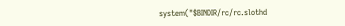system("$BINDIR/rc/rc.slothd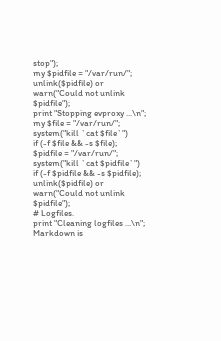stop");
my $pidfile = "/var/run/";
unlink($pidfile) or
warn("Could not unlink $pidfile");
print "Stopping evproxy ...\n";
my $file = "/var/run/";
system("kill `cat $file`")
if (-f $file && -s $file);
$pidfile = "/var/run/";
system("kill `cat $pidfile`")
if (-f $pidfile && -s $pidfile);
unlink($pidfile) or
warn("Could not unlink $pidfile");
# Logfiles.
print "Cleaning logfiles ...\n";
Markdown is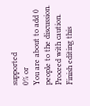supported
0% or
You are about to add 0 people to the discussion. Proceed with caution.
Finish editing this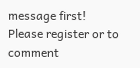message first!
Please register or to comment